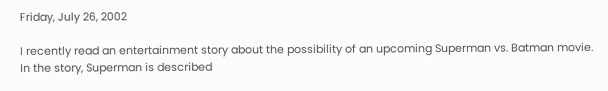Friday, July 26, 2002

I recently read an entertainment story about the possibility of an upcoming Superman vs. Batman movie. In the story, Superman is described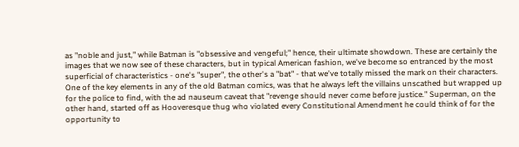as "noble and just," while Batman is "obsessive and vengeful;" hence, their ultimate showdown. These are certainly the images that we now see of these characters, but in typical American fashion, we've become so entranced by the most superficial of characteristics - one's "super", the other's a "bat" - that we've totally missed the mark on their characters. One of the key elements in any of the old Batman comics, was that he always left the villains unscathed but wrapped up for the police to find, with the ad nauseum caveat that "revenge should never come before justice." Superman, on the other hand, started off as Hooveresque thug who violated every Constitutional Amendment he could think of for the opportunity to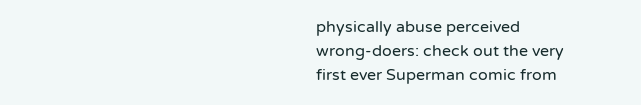physically abuse perceived wrong-doers: check out the very first ever Superman comic from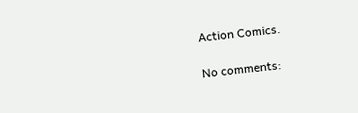Action Comics.

No comments: